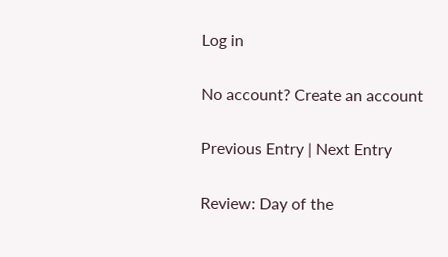Log in

No account? Create an account

Previous Entry | Next Entry

Review: Day of the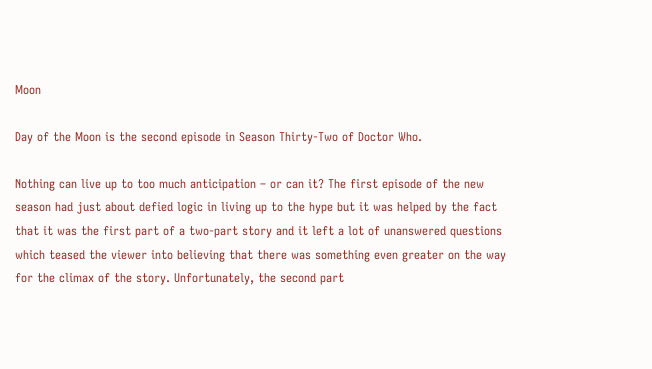Moon

Day of the Moon is the second episode in Season Thirty-Two of Doctor Who.

Nothing can live up to too much anticipation – or can it? The first episode of the new season had just about defied logic in living up to the hype but it was helped by the fact that it was the first part of a two-part story and it left a lot of unanswered questions which teased the viewer into believing that there was something even greater on the way for the climax of the story. Unfortunately, the second part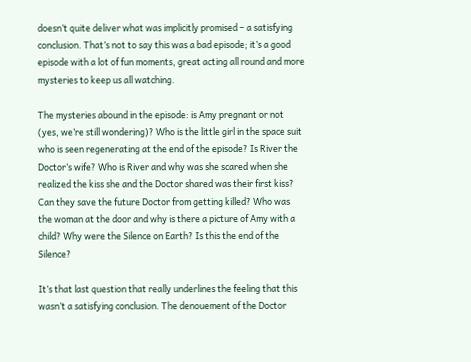doesn’t quite deliver what was implicitly promised – a satisfying conclusion. That’s not to say this was a bad episode; it’s a good episode with a lot of fun moments, great acting all round and more mysteries to keep us all watching.

The mysteries abound in the episode: is Amy pregnant or not (yes, we’re still wondering)? Who is the little girl in the space suit who is seen regenerating at the end of the episode? Is River the Doctor’s wife? Who is River and why was she scared when she realized the kiss she and the Doctor shared was their first kiss? Can they save the future Doctor from getting killed? Who was the woman at the door and why is there a picture of Amy with a child? Why were the Silence on Earth? Is this the end of the Silence?

It’s that last question that really underlines the feeling that this wasn’t a satisfying conclusion. The denouement of the Doctor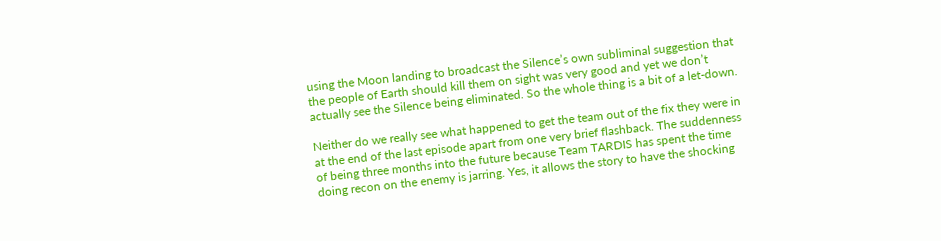using the Moon landing to broadcast the Silence’s own subliminal suggestion that the people of Earth should kill them on sight was very good and yet we don’t actually see the Silence being eliminated. So the whole thing is a bit of a let-down.

Neither do we really see what happened to get the team out of the fix they were in at the end of the last episode apart from one very brief flashback. The suddenness of being three months into the future because Team TARDIS has spent the time doing recon on the enemy is jarring. Yes, it allows the story to have the shocking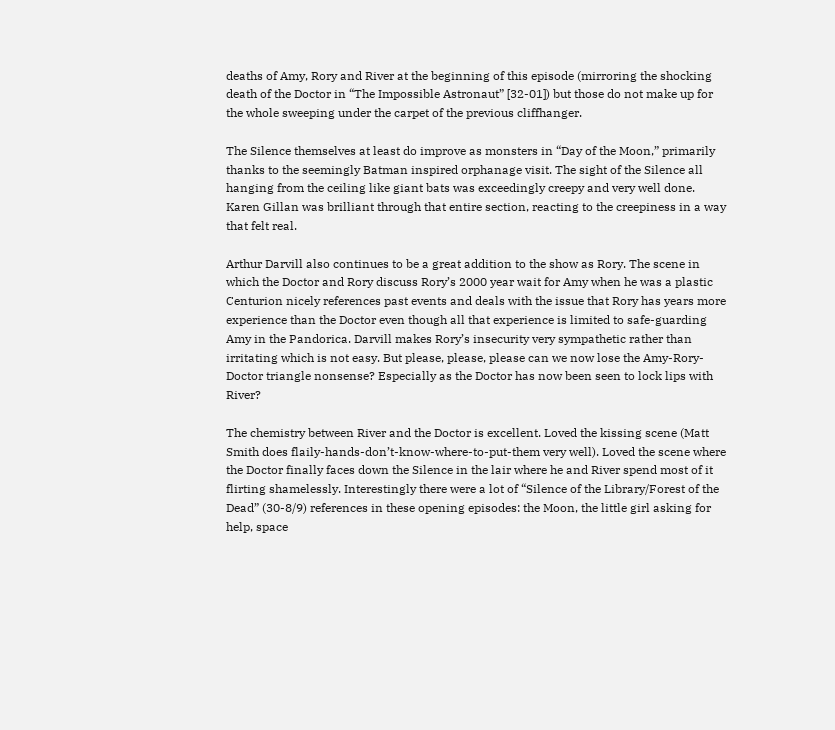deaths of Amy, Rory and River at the beginning of this episode (mirroring the shocking death of the Doctor in “The Impossible Astronaut” [32-01]) but those do not make up for the whole sweeping under the carpet of the previous cliffhanger.

The Silence themselves at least do improve as monsters in “Day of the Moon,” primarily thanks to the seemingly Batman inspired orphanage visit. The sight of the Silence all hanging from the ceiling like giant bats was exceedingly creepy and very well done. Karen Gillan was brilliant through that entire section, reacting to the creepiness in a way that felt real.

Arthur Darvill also continues to be a great addition to the show as Rory. The scene in which the Doctor and Rory discuss Rory’s 2000 year wait for Amy when he was a plastic Centurion nicely references past events and deals with the issue that Rory has years more experience than the Doctor even though all that experience is limited to safe-guarding Amy in the Pandorica. Darvill makes Rory’s insecurity very sympathetic rather than irritating which is not easy. But please, please, please can we now lose the Amy-Rory-Doctor triangle nonsense? Especially as the Doctor has now been seen to lock lips with River?

The chemistry between River and the Doctor is excellent. Loved the kissing scene (Matt Smith does flaily-hands-don’t-know-where-to-put-them very well). Loved the scene where the Doctor finally faces down the Silence in the lair where he and River spend most of it flirting shamelessly. Interestingly there were a lot of “Silence of the Library/Forest of the Dead” (30-8/9) references in these opening episodes: the Moon, the little girl asking for help, space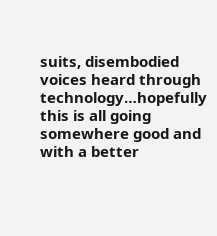suits, disembodied voices heard through technology…hopefully this is all going somewhere good and with a better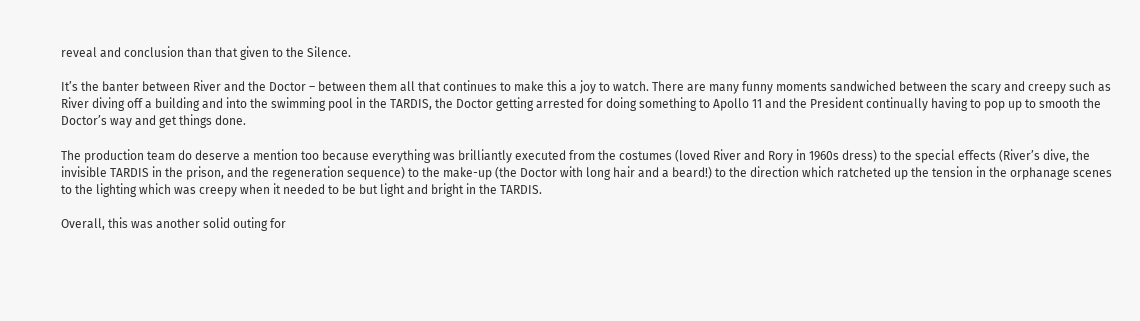reveal and conclusion than that given to the Silence.

It’s the banter between River and the Doctor – between them all that continues to make this a joy to watch. There are many funny moments sandwiched between the scary and creepy such as River diving off a building and into the swimming pool in the TARDIS, the Doctor getting arrested for doing something to Apollo 11 and the President continually having to pop up to smooth the Doctor’s way and get things done.

The production team do deserve a mention too because everything was brilliantly executed from the costumes (loved River and Rory in 1960s dress) to the special effects (River’s dive, the invisible TARDIS in the prison, and the regeneration sequence) to the make-up (the Doctor with long hair and a beard!) to the direction which ratcheted up the tension in the orphanage scenes to the lighting which was creepy when it needed to be but light and bright in the TARDIS.

Overall, this was another solid outing for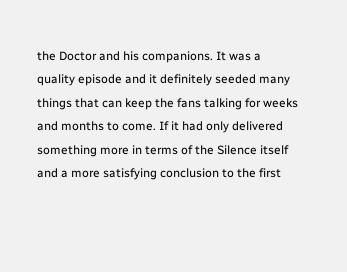the Doctor and his companions. It was a quality episode and it definitely seeded many things that can keep the fans talking for weeks and months to come. If it had only delivered something more in terms of the Silence itself and a more satisfying conclusion to the first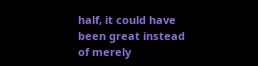half, it could have been great instead of merely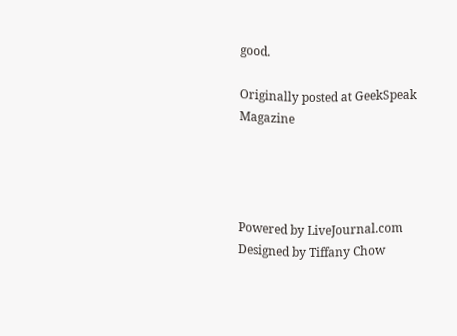good.

Originally posted at GeekSpeak Magazine




Powered by LiveJournal.com
Designed by Tiffany Chow